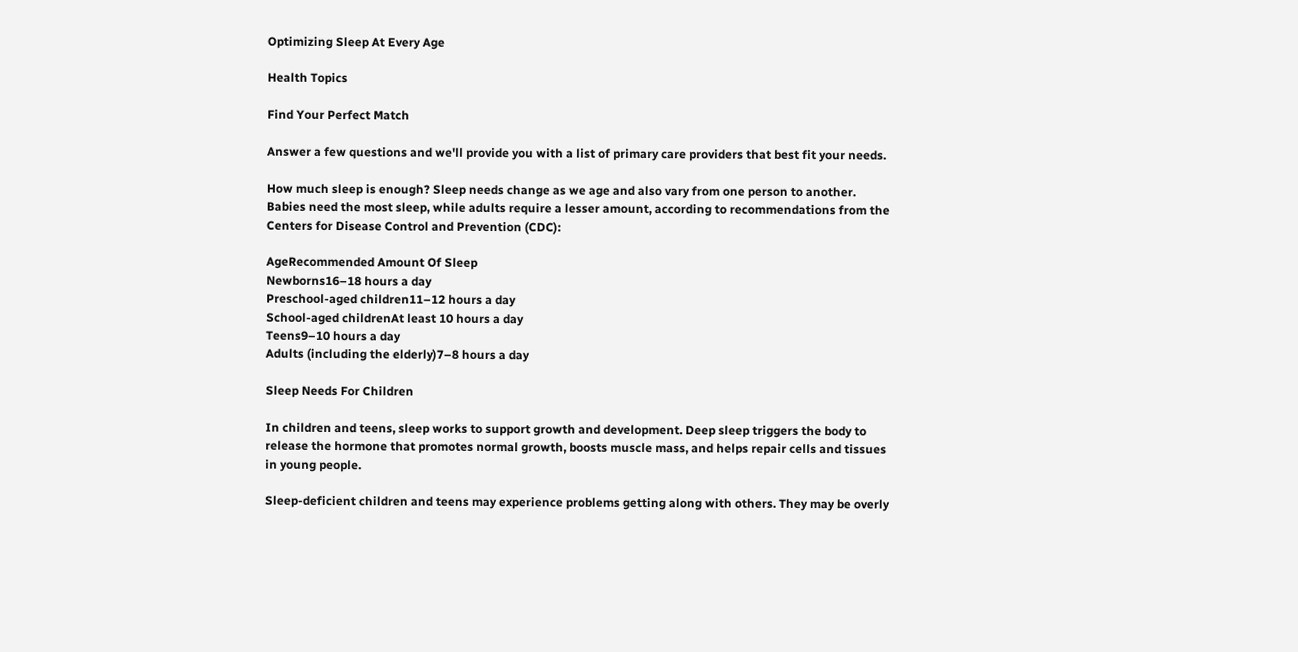Optimizing Sleep At Every Age

Health Topics

Find Your Perfect Match

Answer a few questions and we'll provide you with a list of primary care providers that best fit your needs.

How much sleep is enough? Sleep needs change as we age and also vary from one person to another. Babies need the most sleep, while adults require a lesser amount, according to recommendations from the Centers for Disease Control and Prevention (CDC):

AgeRecommended Amount Of Sleep
Newborns16–18 hours a day
Preschool-aged children11–12 hours a day
School-aged childrenAt least 10 hours a day
Teens9–10 hours a day
Adults (including the elderly)7–8 hours a day

Sleep Needs For Children

In children and teens, sleep works to support growth and development. Deep sleep triggers the body to release the hormone that promotes normal growth, boosts muscle mass, and helps repair cells and tissues in young people.

Sleep-deficient children and teens may experience problems getting along with others. They may be overly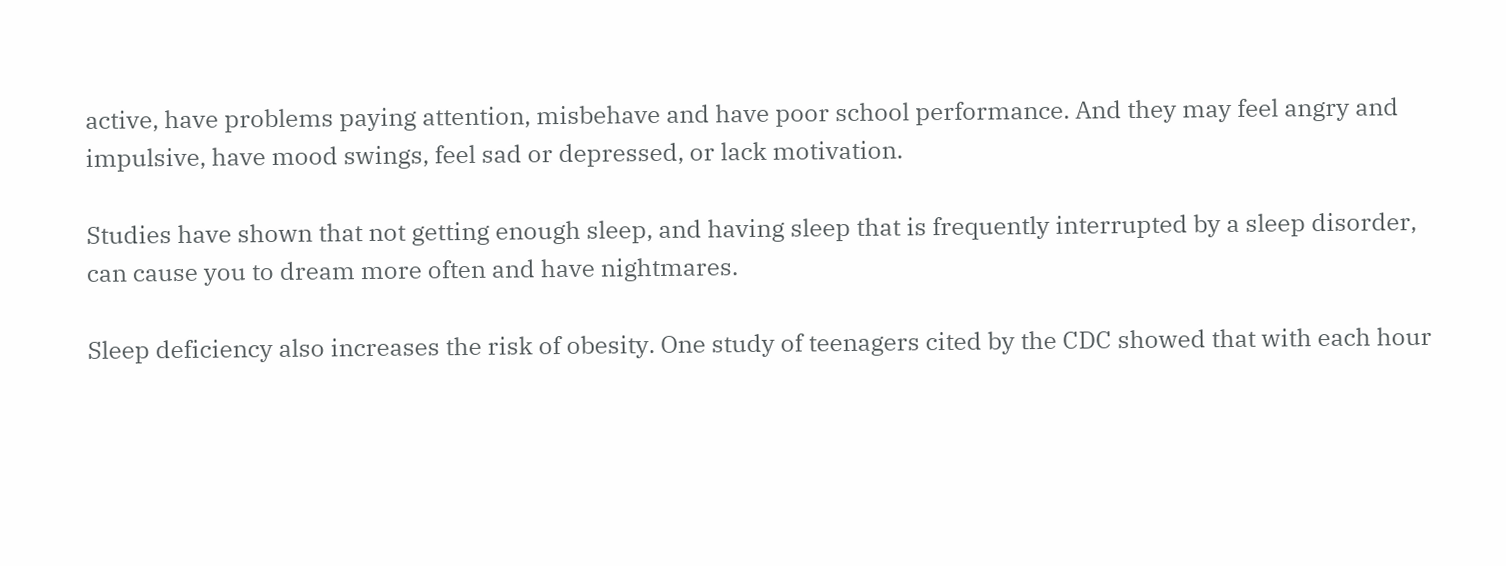active, have problems paying attention, misbehave and have poor school performance. And they may feel angry and impulsive, have mood swings, feel sad or depressed, or lack motivation.

Studies have shown that not getting enough sleep, and having sleep that is frequently interrupted by a sleep disorder, can cause you to dream more often and have nightmares.

Sleep deficiency also increases the risk of obesity. One study of teenagers cited by the CDC showed that with each hour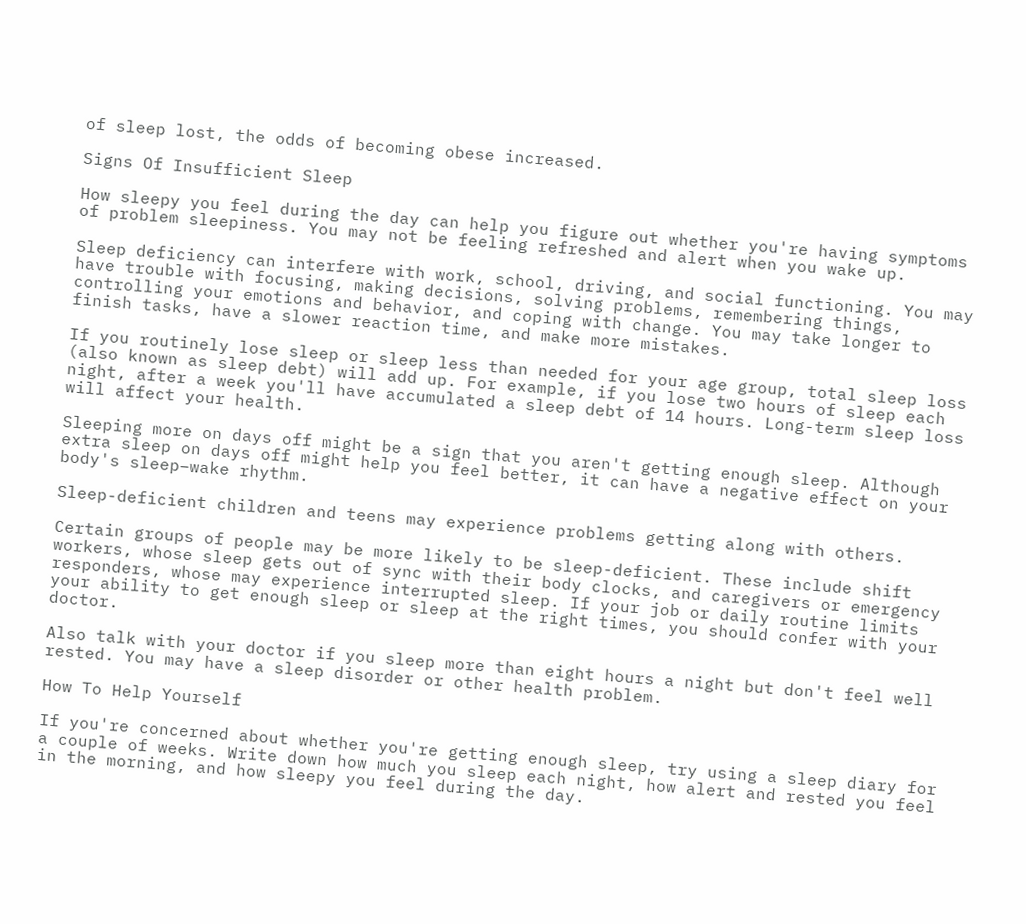of sleep lost, the odds of becoming obese increased.

Signs Of Insufficient Sleep

How sleepy you feel during the day can help you figure out whether you're having symptoms of problem sleepiness. You may not be feeling refreshed and alert when you wake up.

Sleep deficiency can interfere with work, school, driving, and social functioning. You may have trouble with focusing, making decisions, solving problems, remembering things, controlling your emotions and behavior, and coping with change. You may take longer to finish tasks, have a slower reaction time, and make more mistakes.

If you routinely lose sleep or sleep less than needed for your age group, total sleep loss (also known as sleep debt) will add up. For example, if you lose two hours of sleep each night, after a week you'll have accumulated a sleep debt of 14 hours. Long-term sleep loss will affect your health.

Sleeping more on days off might be a sign that you aren't getting enough sleep. Although extra sleep on days off might help you feel better, it can have a negative effect on your body's sleep–wake rhythm.

Sleep-deficient children and teens may experience problems getting along with others.

Certain groups of people may be more likely to be sleep-deficient. These include shift workers, whose sleep gets out of sync with their body clocks, and caregivers or emergency responders, whose may experience interrupted sleep. If your job or daily routine limits your ability to get enough sleep or sleep at the right times, you should confer with your doctor.

Also talk with your doctor if you sleep more than eight hours a night but don't feel well rested. You may have a sleep disorder or other health problem.

How To Help Yourself

If you're concerned about whether you're getting enough sleep, try using a sleep diary for a couple of weeks. Write down how much you sleep each night, how alert and rested you feel in the morning, and how sleepy you feel during the day.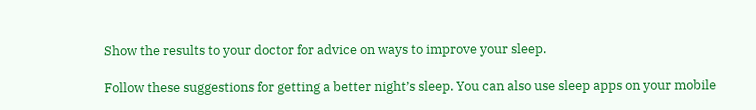Show the results to your doctor for advice on ways to improve your sleep.

Follow these suggestions for getting a better night’s sleep. You can also use sleep apps on your mobile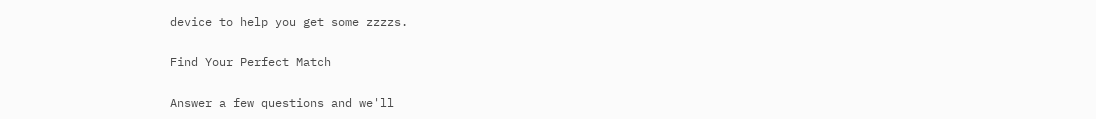device to help you get some zzzzs.

Find Your Perfect Match

Answer a few questions and we'll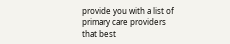provide you with a list of primary care providers that best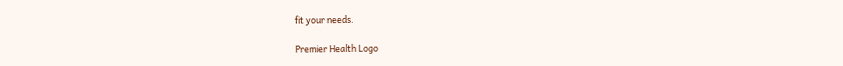fit your needs.

Premier Health Logo